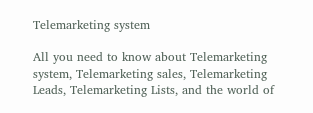Telemarketing system

All you need to know about Telemarketing system, Telemarketing sales, Telemarketing Leads, Telemarketing Lists, and the world of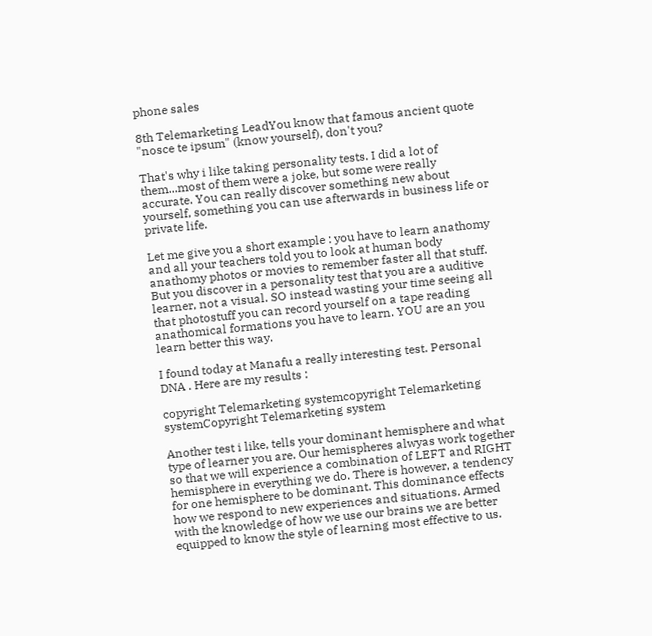phone sales

8th Telemarketing LeadYou know that famous ancient quote "nosce te ipsum" (know yourself), don't you?

That's why i like taking personality tests. I did a lot of them...most of them were a joke, but some were really accurate. You can really discover something new about yourself, something you can use afterwards in business life or private life.

Let me give you a short example : you have to learn anathomy and all your teachers told you to look at human body anathomy photos or movies to remember faster all that stuff. But you discover in a personality test that you are a auditive learner, not a visual. SO instead wasting your time seeing all that photostuff you can record yourself on a tape reading anathomical formations you have to learn. YOU are an you learn better this way.

I found today at Manafu a really interesting test. Personal DNA . Here are my results :

copyright Telemarketing systemcopyright Telemarketing systemCopyright Telemarketing system

Another test i like, tells your dominant hemisphere and what type of learner you are. Our hemispheres alwyas work together so that we will experience a combination of LEFT and RIGHT hemisphere in everything we do. There is however, a tendency for one hemisphere to be dominant. This dominance effects how we respond to new experiences and situations. Armed with the knowledge of how we use our brains we are better equipped to know the style of learning most effective to us.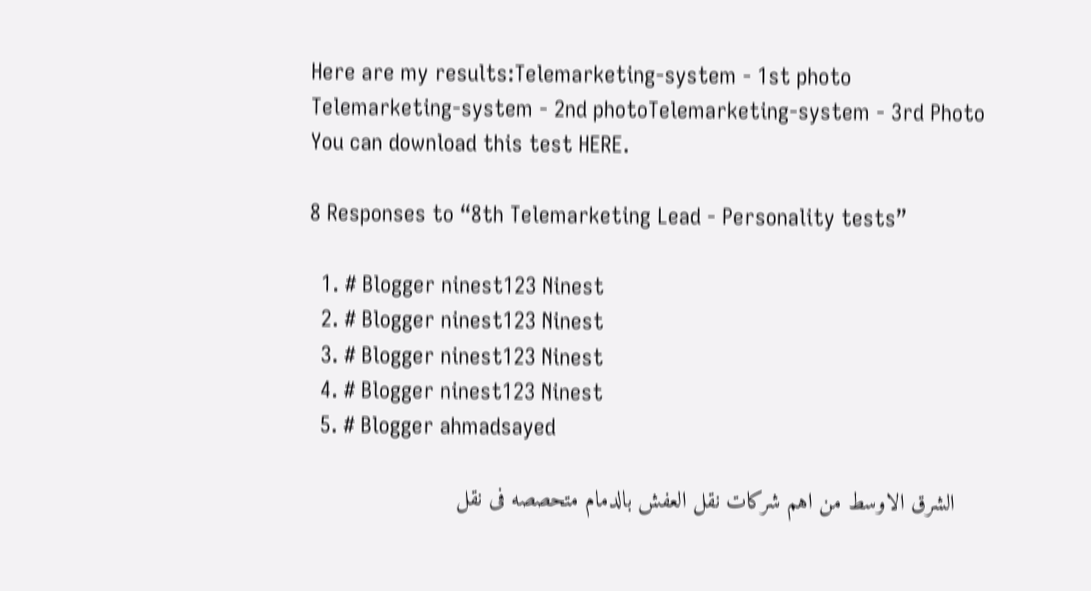Here are my results:Telemarketing-system - 1st photo
Telemarketing-system - 2nd photoTelemarketing-system - 3rd Photo
You can download this test HERE.

8 Responses to “8th Telemarketing Lead - Personality tests”

  1. # Blogger ninest123 Ninest
  2. # Blogger ninest123 Ninest
  3. # Blogger ninest123 Ninest
  4. # Blogger ninest123 Ninest
  5. # Blogger ahmadsayed

    الشرق الاوسط من اهم شركات نقل العفش بالدمام متحصصه فى نقل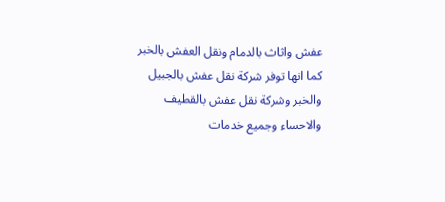عفش واثاث بالدمام ونقل العفش بالخبر كما انها توفر شركة نقل عفش بالجبيل والخبر وشركة نقل عفش بالقطيف والاحساء وجميع خدمات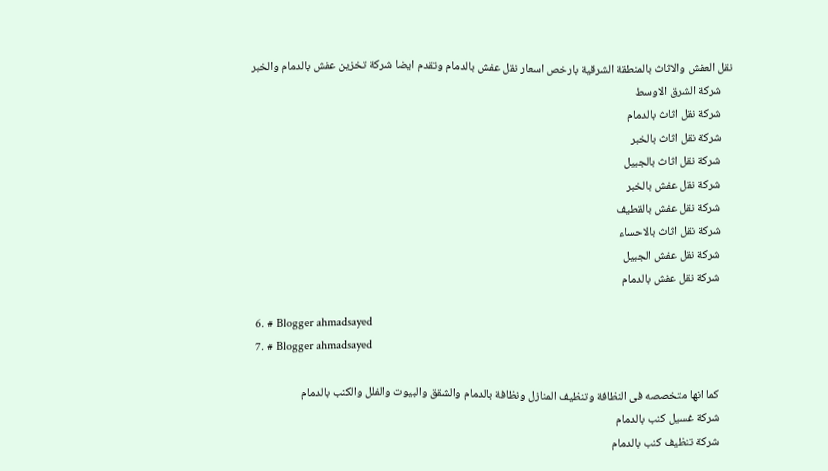نقل العفش والاثاث بالمنطقة الشرقية بارخص اسعار نقل عفش بالدمام وتقدم ايضا شركة تخزين عفش بالدمام والخبر
    شركة الشرق الاوسط
    شركة نقل اثاث بالدمام
    شركة نقل اثاث بالخبر
    شركة نقل اثاث بالجبيل
    شركة نقل عفش بالخبر
    شركة نقل عفش بالقطيف
    شركة نقل اثاث بالاحساء
    شركة نقل عفش الجبيل
    شركة نقل عفش بالدمام

  6. # Blogger ahmadsayed
  7. # Blogger ahmadsayed

    كما انها متخصصه فى النظافة وتنظيف المنازل ونظافة بالدمام والشقق والبيوت والفلل والكنب بالدمام
    شركة غسيل كنب بالدمام
    شركة تنظيف كنب بالدمام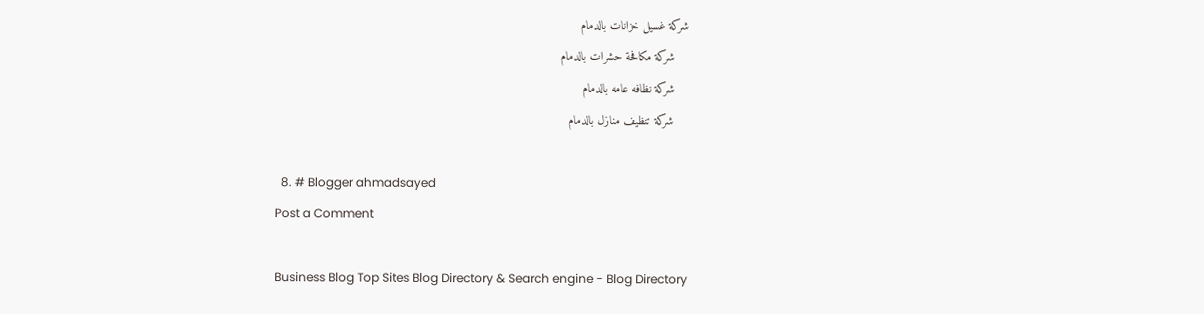شركة غسيل خزانات بالدمام
    شركة مكافحة حشرات بالدمام
    شركة نظافه عامه بالدمام
    شركة تنظيف منازل بالدمام

  8. # Blogger ahmadsayed
Post a Comment

Business Blog Top Sites Blog Directory & Search engine - Blog Directory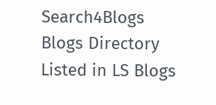Search4Blogs Blogs Directory Listed in LS Blogs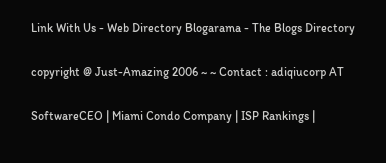Link With Us - Web Directory Blogarama - The Blogs Directory

copyright @ Just-Amazing 2006 ~ ~ Contact : adiqiucorp AT

SoftwareCEO | Miami Condo Company | ISP Rankings |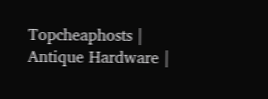Topcheaphosts | Antique Hardware |